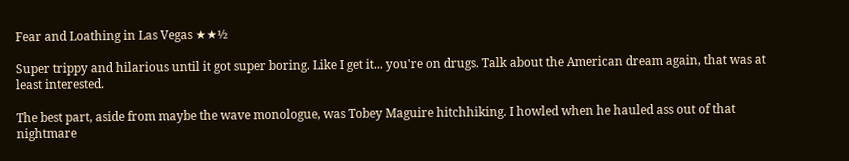Fear and Loathing in Las Vegas ★★½

Super trippy and hilarious until it got super boring. Like I get it... you're on drugs. Talk about the American dream again, that was at least interested.

The best part, aside from maybe the wave monologue, was Tobey Maguire hitchhiking. I howled when he hauled ass out of that nightmare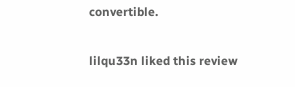convertible.

lilqu33n liked this review